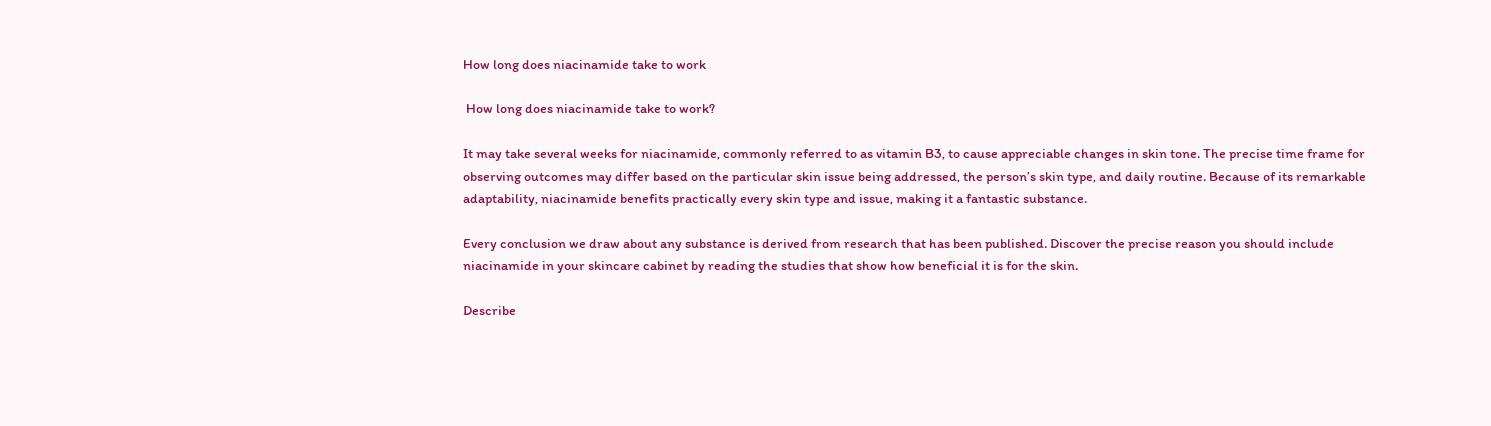How long does niacinamide take to work

 How long does niacinamide take to work?

It may take several weeks for niacinamide, commonly referred to as vitamin B3, to cause appreciable changes in skin tone. The precise time frame for observing outcomes may differ based on the particular skin issue being addressed, the person’s skin type, and daily routine. Because of its remarkable adaptability, niacinamide benefits practically every skin type and issue, making it a fantastic substance.

Every conclusion we draw about any substance is derived from research that has been published. Discover the precise reason you should include niacinamide in your skincare cabinet by reading the studies that show how beneficial it is for the skin.

Describe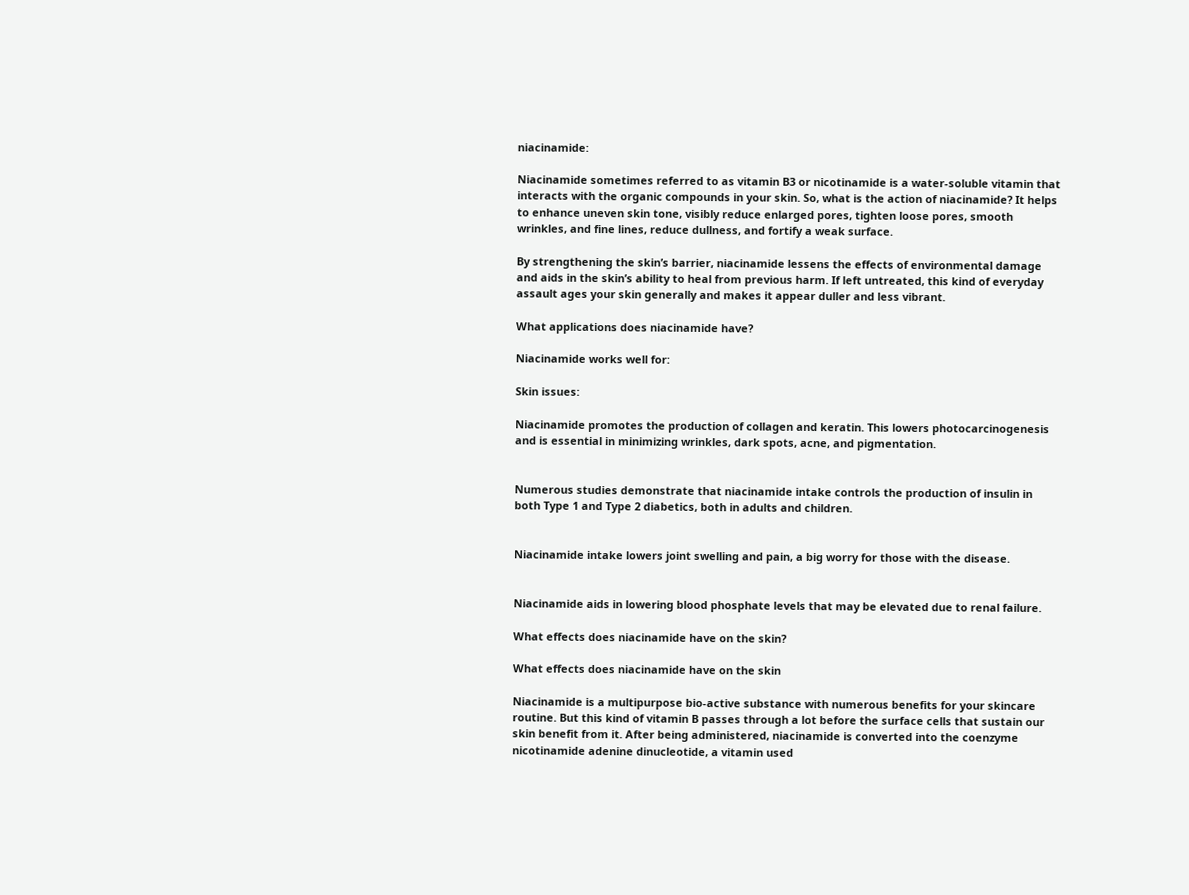niacinamide:

Niacinamide sometimes referred to as vitamin B3 or nicotinamide is a water-soluble vitamin that interacts with the organic compounds in your skin. So, what is the action of niacinamide? It helps to enhance uneven skin tone, visibly reduce enlarged pores, tighten loose pores, smooth wrinkles, and fine lines, reduce dullness, and fortify a weak surface.

By strengthening the skin’s barrier, niacinamide lessens the effects of environmental damage and aids in the skin’s ability to heal from previous harm. If left untreated, this kind of everyday assault ages your skin generally and makes it appear duller and less vibrant.

What applications does niacinamide have?

Niacinamide works well for:

Skin issues:

Niacinamide promotes the production of collagen and keratin. This lowers photocarcinogenesis and is essential in minimizing wrinkles, dark spots, acne, and pigmentation.


Numerous studies demonstrate that niacinamide intake controls the production of insulin in both Type 1 and Type 2 diabetics, both in adults and children.


Niacinamide intake lowers joint swelling and pain, a big worry for those with the disease.


Niacinamide aids in lowering blood phosphate levels that may be elevated due to renal failure.

What effects does niacinamide have on the skin?

What effects does niacinamide have on the skin

Niacinamide is a multipurpose bio-active substance with numerous benefits for your skincare routine. But this kind of vitamin B passes through a lot before the surface cells that sustain our skin benefit from it. After being administered, niacinamide is converted into the coenzyme nicotinamide adenine dinucleotide, a vitamin used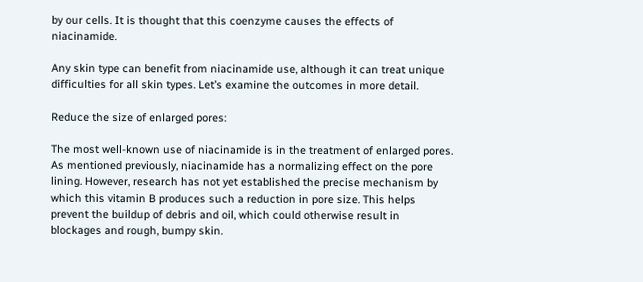by our cells. It is thought that this coenzyme causes the effects of niacinamide.

Any skin type can benefit from niacinamide use, although it can treat unique difficulties for all skin types. Let’s examine the outcomes in more detail.

Reduce the size of enlarged pores:

The most well-known use of niacinamide is in the treatment of enlarged pores. As mentioned previously, niacinamide has a normalizing effect on the pore lining. However, research has not yet established the precise mechanism by which this vitamin B produces such a reduction in pore size. This helps prevent the buildup of debris and oil, which could otherwise result in blockages and rough, bumpy skin.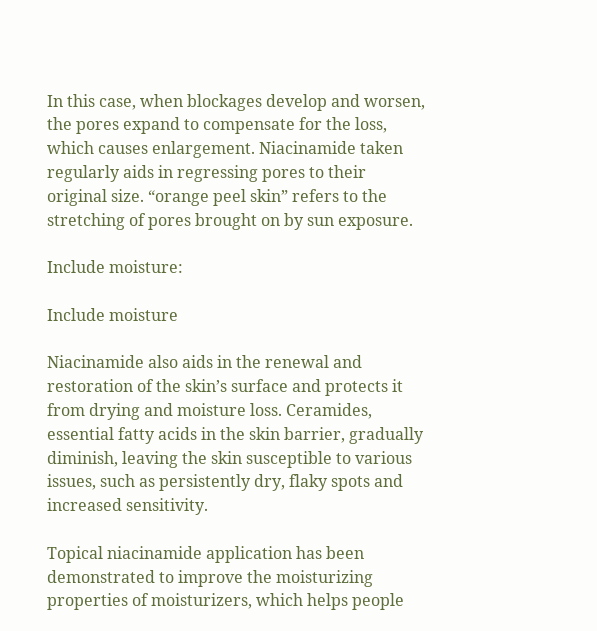In this case, when blockages develop and worsen, the pores expand to compensate for the loss, which causes enlargement. Niacinamide taken regularly aids in regressing pores to their original size. “orange peel skin” refers to the stretching of pores brought on by sun exposure.

Include moisture:

Include moisture

Niacinamide also aids in the renewal and restoration of the skin’s surface and protects it from drying and moisture loss. Ceramides, essential fatty acids in the skin barrier, gradually diminish, leaving the skin susceptible to various issues, such as persistently dry, flaky spots and increased sensitivity.

Topical niacinamide application has been demonstrated to improve the moisturizing properties of moisturizers, which helps people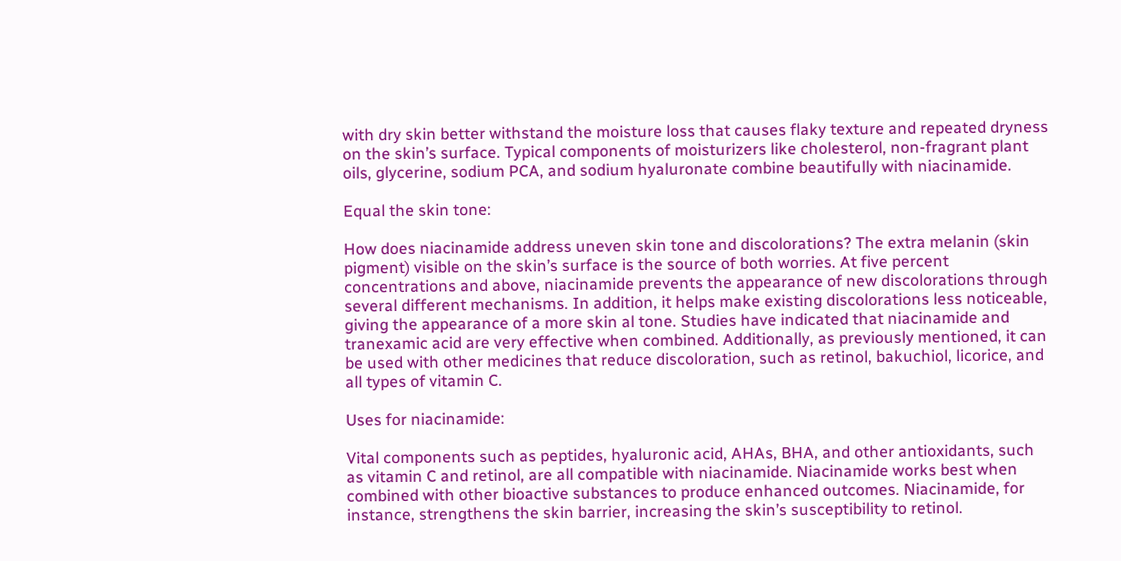with dry skin better withstand the moisture loss that causes flaky texture and repeated dryness on the skin’s surface. Typical components of moisturizers like cholesterol, non-fragrant plant oils, glycerine, sodium PCA, and sodium hyaluronate combine beautifully with niacinamide.

Equal the skin tone:

How does niacinamide address uneven skin tone and discolorations? The extra melanin (skin pigment) visible on the skin’s surface is the source of both worries. At five percent concentrations and above, niacinamide prevents the appearance of new discolorations through several different mechanisms. In addition, it helps make existing discolorations less noticeable, giving the appearance of a more skin al tone. Studies have indicated that niacinamide and tranexamic acid are very effective when combined. Additionally, as previously mentioned, it can be used with other medicines that reduce discoloration, such as retinol, bakuchiol, licorice, and all types of vitamin C.

Uses for niacinamide:

Vital components such as peptides, hyaluronic acid, AHAs, BHA, and other antioxidants, such as vitamin C and retinol, are all compatible with niacinamide. Niacinamide works best when combined with other bioactive substances to produce enhanced outcomes. Niacinamide, for instance, strengthens the skin barrier, increasing the skin’s susceptibility to retinol.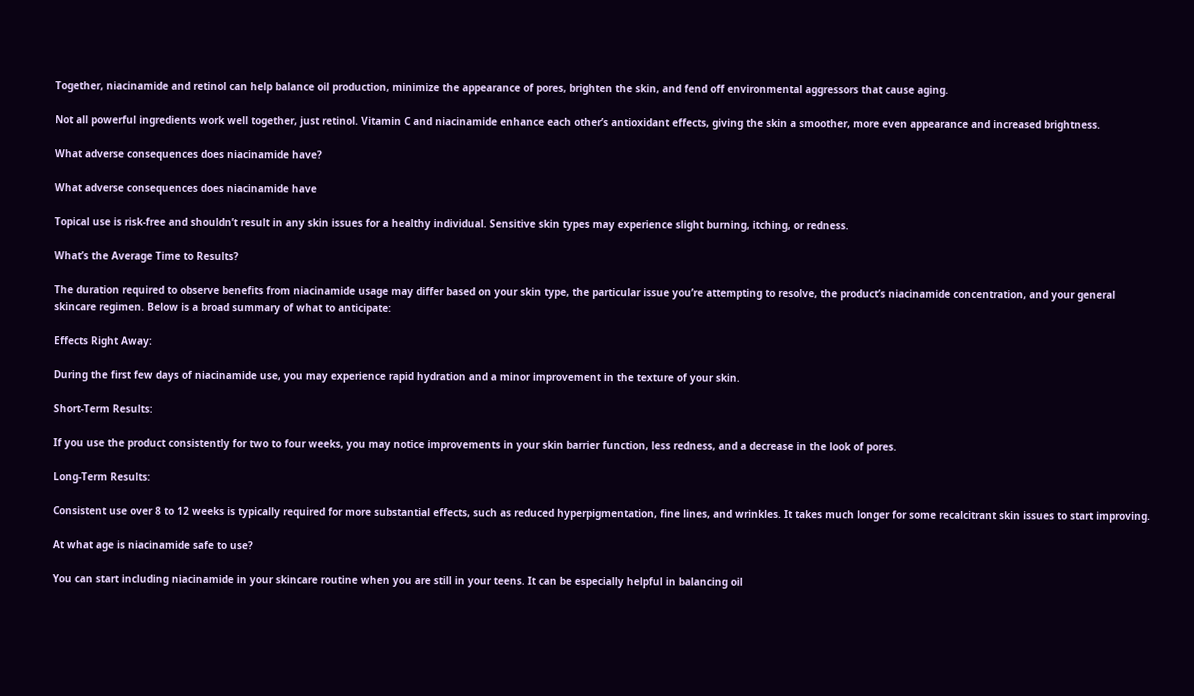Together, niacinamide and retinol can help balance oil production, minimize the appearance of pores, brighten the skin, and fend off environmental aggressors that cause aging.

Not all powerful ingredients work well together, just retinol. Vitamin C and niacinamide enhance each other’s antioxidant effects, giving the skin a smoother, more even appearance and increased brightness.

What adverse consequences does niacinamide have?

What adverse consequences does niacinamide have

Topical use is risk-free and shouldn’t result in any skin issues for a healthy individual. Sensitive skin types may experience slight burning, itching, or redness.

What’s the Average Time to Results?

The duration required to observe benefits from niacinamide usage may differ based on your skin type, the particular issue you’re attempting to resolve, the product’s niacinamide concentration, and your general skincare regimen. Below is a broad summary of what to anticipate:

Effects Right Away:

During the first few days of niacinamide use, you may experience rapid hydration and a minor improvement in the texture of your skin.

Short-Term Results:

If you use the product consistently for two to four weeks, you may notice improvements in your skin barrier function, less redness, and a decrease in the look of pores.

Long-Term Results:

Consistent use over 8 to 12 weeks is typically required for more substantial effects, such as reduced hyperpigmentation, fine lines, and wrinkles. It takes much longer for some recalcitrant skin issues to start improving.

At what age is niacinamide safe to use?

You can start including niacinamide in your skincare routine when you are still in your teens. It can be especially helpful in balancing oil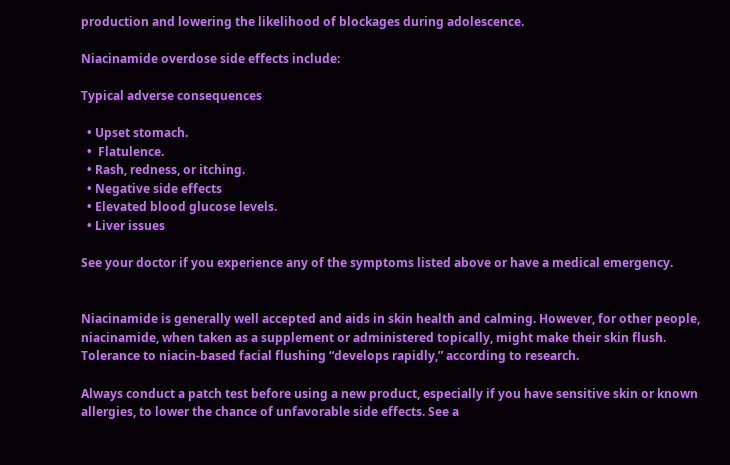production and lowering the likelihood of blockages during adolescence.

Niacinamide overdose side effects include:

Typical adverse consequences

  • Upset stomach.
  •  Flatulence.
  • Rash, redness, or itching.
  • Negative side effects
  • Elevated blood glucose levels.
  • Liver issues

See your doctor if you experience any of the symptoms listed above or have a medical emergency.


Niacinamide is generally well accepted and aids in skin health and calming. However, for other people, niacinamide, when taken as a supplement or administered topically, might make their skin flush. Tolerance to niacin-based facial flushing “develops rapidly,” according to research.

Always conduct a patch test before using a new product, especially if you have sensitive skin or known allergies, to lower the chance of unfavorable side effects. See a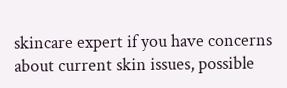skincare expert if you have concerns about current skin issues, possible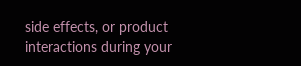side effects, or product interactions during your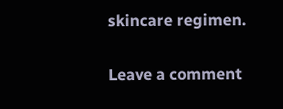skincare regimen.

Leave a comment